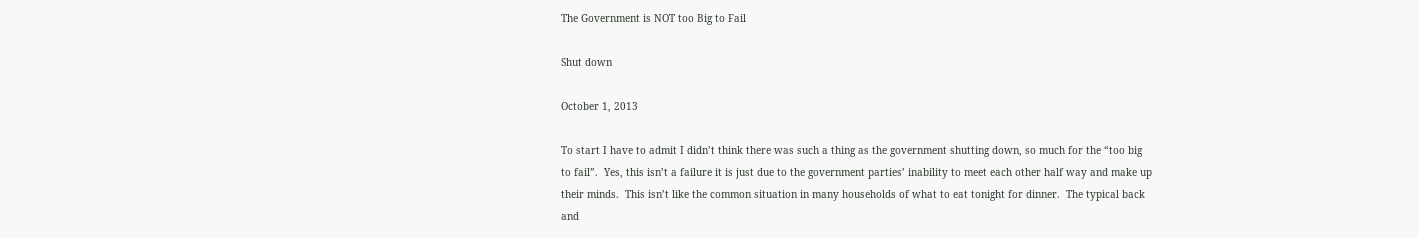The Government is NOT too Big to Fail

Shut down

October 1, 2013

To start I have to admit I didn’t think there was such a thing as the government shutting down, so much for the “too big to fail”.  Yes, this isn’t a failure it is just due to the government parties’ inability to meet each other half way and make up their minds.  This isn’t like the common situation in many households of what to eat tonight for dinner.  The typical back and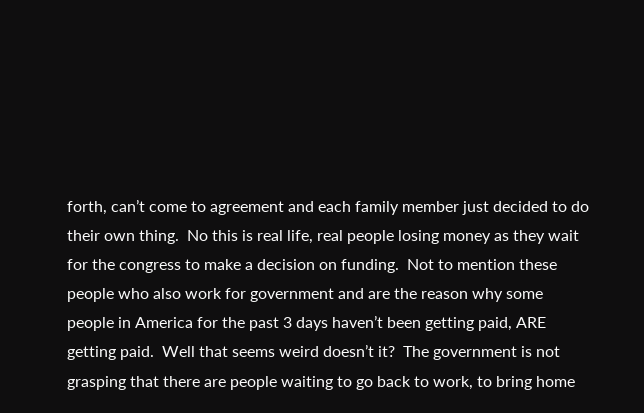forth, can’t come to agreement and each family member just decided to do their own thing.  No this is real life, real people losing money as they wait for the congress to make a decision on funding.  Not to mention these people who also work for government and are the reason why some people in America for the past 3 days haven’t been getting paid, ARE getting paid.  Well that seems weird doesn’t it?  The government is not grasping that there are people waiting to go back to work, to bring home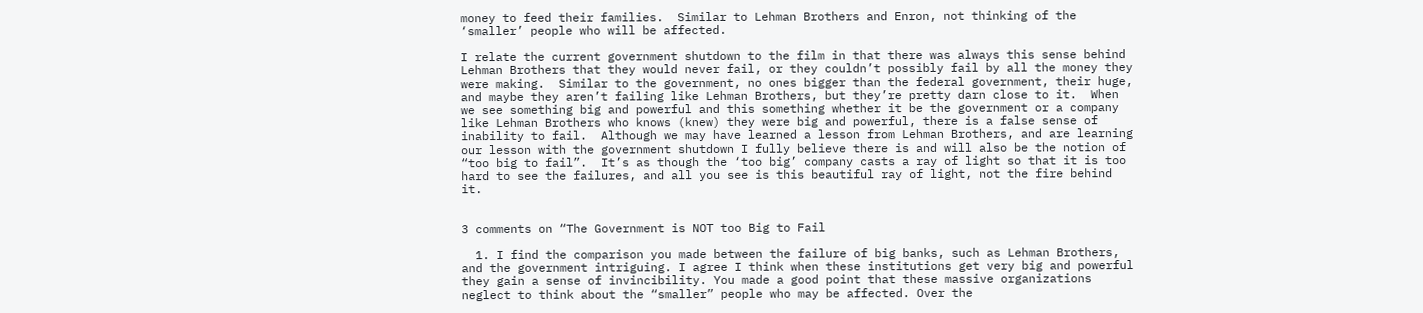money to feed their families.  Similar to Lehman Brothers and Enron, not thinking of the ‘smaller’ people who will be affected.

I relate the current government shutdown to the film in that there was always this sense behind Lehman Brothers that they would never fail, or they couldn’t possibly fail by all the money they were making.  Similar to the government, no ones bigger than the federal government, their huge, and maybe they aren’t failing like Lehman Brothers, but they’re pretty darn close to it.  When we see something big and powerful and this something whether it be the government or a company like Lehman Brothers who knows (knew) they were big and powerful, there is a false sense of inability to fail.  Although we may have learned a lesson from Lehman Brothers, and are learning our lesson with the government shutdown I fully believe there is and will also be the notion of “too big to fail”.  It’s as though the ‘too big’ company casts a ray of light so that it is too hard to see the failures, and all you see is this beautiful ray of light, not the fire behind it.


3 comments on “The Government is NOT too Big to Fail

  1. I find the comparison you made between the failure of big banks, such as Lehman Brothers, and the government intriguing. I agree I think when these institutions get very big and powerful they gain a sense of invincibility. You made a good point that these massive organizations neglect to think about the “smaller” people who may be affected. Over the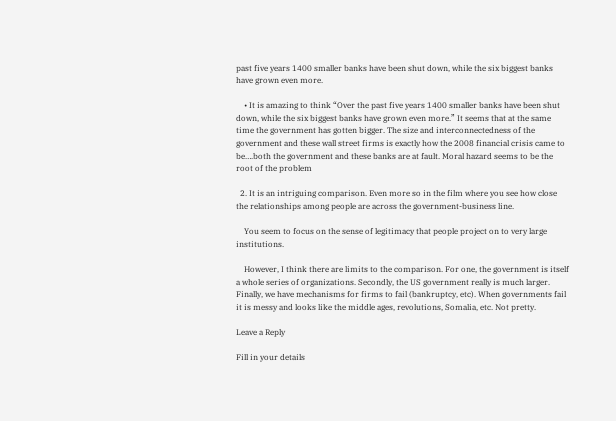past five years 1400 smaller banks have been shut down, while the six biggest banks have grown even more.

    • It is amazing to think “Over the past five years 1400 smaller banks have been shut down, while the six biggest banks have grown even more.” It seems that at the same time the government has gotten bigger. The size and interconnectedness of the government and these wall street firms is exactly how the 2008 financial crisis came to be….both the government and these banks are at fault. Moral hazard seems to be the root of the problem

  2. It is an intriguing comparison. Even more so in the film where you see how close the relationships among people are across the government-business line.

    You seem to focus on the sense of legitimacy that people project on to very large institutions.

    However, I think there are limits to the comparison. For one, the government is itself a whole series of organizations. Secondly, the US government really is much larger. Finally, we have mechanisms for firms to fail (bankruptcy, etc). When governments fail it is messy and looks like the middle ages, revolutions, Somalia, etc. Not pretty.

Leave a Reply

Fill in your details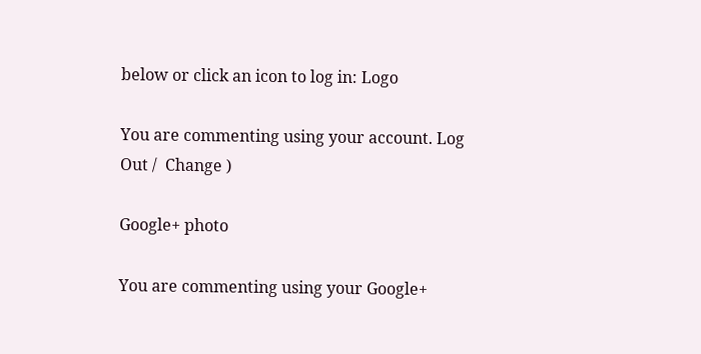below or click an icon to log in: Logo

You are commenting using your account. Log Out /  Change )

Google+ photo

You are commenting using your Google+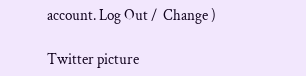account. Log Out /  Change )

Twitter picture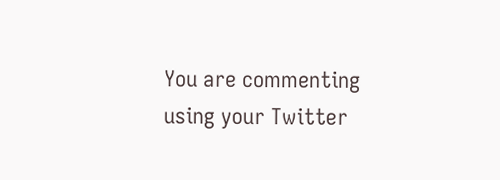You are commenting using your Twitter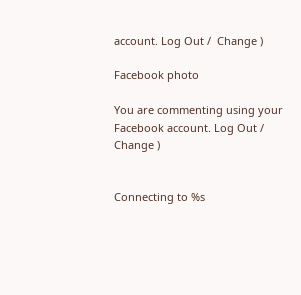account. Log Out /  Change )

Facebook photo

You are commenting using your Facebook account. Log Out /  Change )


Connecting to %s